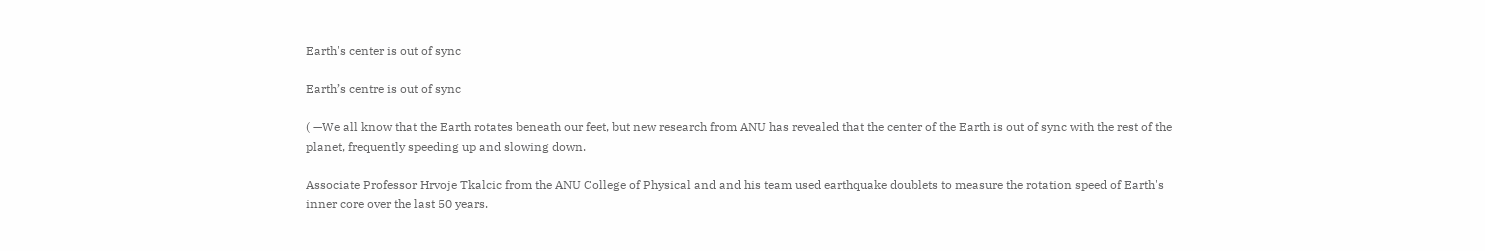Earth's center is out of sync

Earth’s centre is out of sync

( —We all know that the Earth rotates beneath our feet, but new research from ANU has revealed that the center of the Earth is out of sync with the rest of the planet, frequently speeding up and slowing down.

Associate Professor Hrvoje Tkalcic from the ANU College of Physical and and his team used earthquake doublets to measure the rotation speed of Earth's inner core over the last 50 years.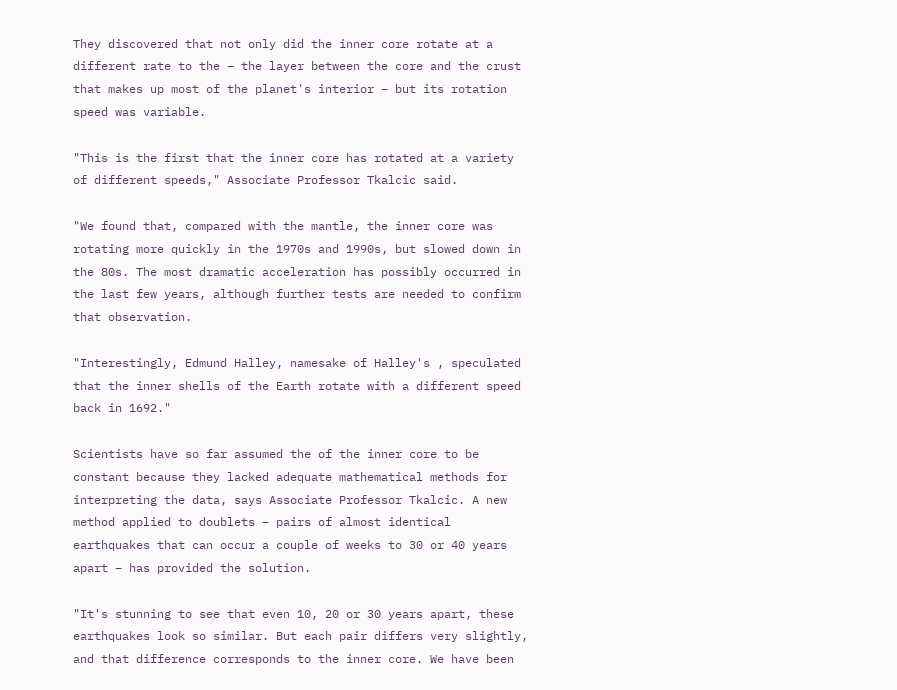They discovered that not only did the inner core rotate at a different rate to the – the layer between the core and the crust that makes up most of the planet's interior – but its rotation speed was variable.

"This is the first that the inner core has rotated at a variety of different speeds," Associate Professor Tkalcic said.

"We found that, compared with the mantle, the inner core was rotating more quickly in the 1970s and 1990s, but slowed down in the 80s. The most dramatic acceleration has possibly occurred in the last few years, although further tests are needed to confirm that observation.

"Interestingly, Edmund Halley, namesake of Halley's , speculated that the inner shells of the Earth rotate with a different speed back in 1692."

Scientists have so far assumed the of the inner core to be constant because they lacked adequate mathematical methods for interpreting the data, says Associate Professor Tkalcic. A new method applied to doublets – pairs of almost identical earthquakes that can occur a couple of weeks to 30 or 40 years apart – has provided the solution.

"It's stunning to see that even 10, 20 or 30 years apart, these earthquakes look so similar. But each pair differs very slightly, and that difference corresponds to the inner core. We have been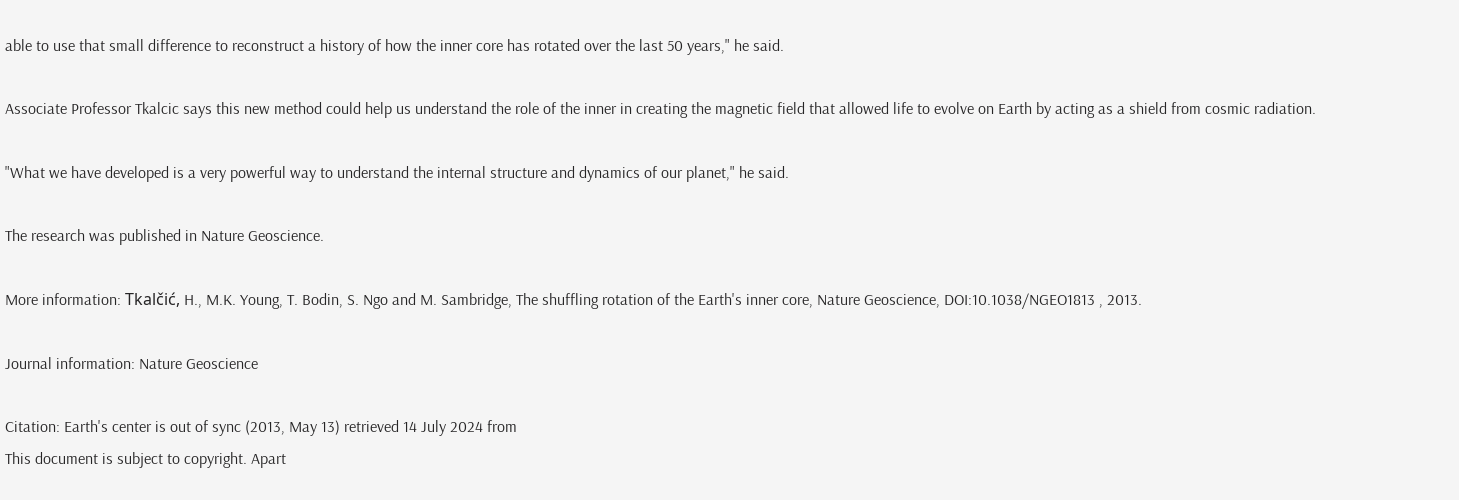able to use that small difference to reconstruct a history of how the inner core has rotated over the last 50 years," he said.

Associate Professor Tkalcic says this new method could help us understand the role of the inner in creating the magnetic field that allowed life to evolve on Earth by acting as a shield from cosmic radiation.

"What we have developed is a very powerful way to understand the internal structure and dynamics of our planet," he said.

The research was published in Nature Geoscience.

More information: Tkalčić, H., M.K. Young, T. Bodin, S. Ngo and M. Sambridge, The shuffling rotation of the Earth's inner core, Nature Geoscience, DOI:10.1038/NGEO1813 , 2013.

Journal information: Nature Geoscience

Citation: Earth's center is out of sync (2013, May 13) retrieved 14 July 2024 from
This document is subject to copyright. Apart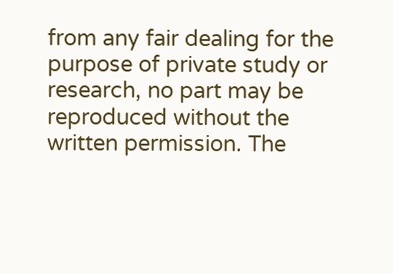from any fair dealing for the purpose of private study or research, no part may be reproduced without the written permission. The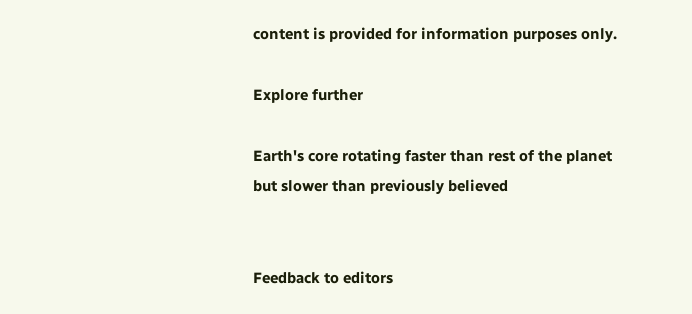content is provided for information purposes only.

Explore further

Earth's core rotating faster than rest of the planet but slower than previously believed


Feedback to editors